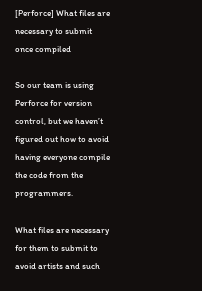[Perforce] What files are necessary to submit once compiled

So our team is using Perforce for version control, but we haven’t figured out how to avoid having everyone compile the code from the programmers.

What files are necessary for them to submit to avoid artists and such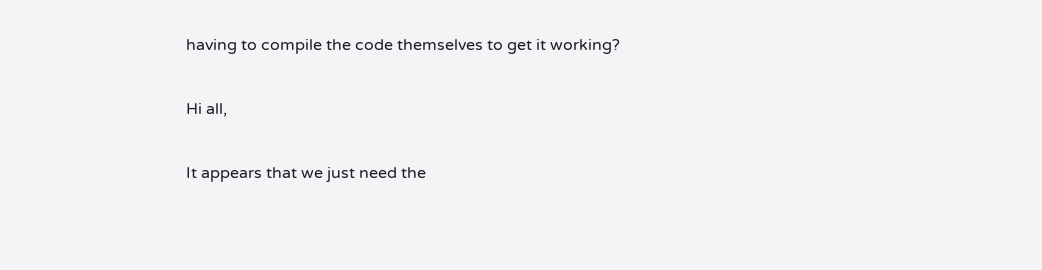having to compile the code themselves to get it working?

Hi all,

It appears that we just need the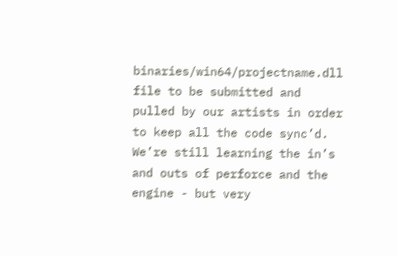binaries/win64/projectname.dll file to be submitted and pulled by our artists in order to keep all the code sync’d. We’re still learning the in’s and outs of perforce and the engine - but very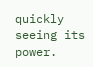quickly seeing its power.